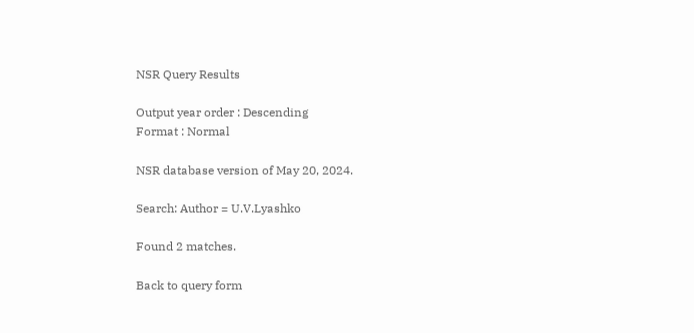NSR Query Results

Output year order : Descending
Format : Normal

NSR database version of May 20, 2024.

Search: Author = U.V.Lyashko

Found 2 matches.

Back to query form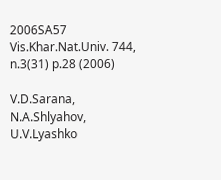2006SA57      Vis.Khar.Nat.Univ. 744, n.3(31) p.28 (2006)

V.D.Sarana, N.A.Shlyahov, U.V.Lyashko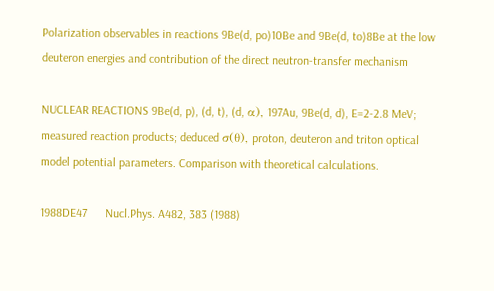Polarization observables in reactions 9Be(d, po)10Be and 9Be(d, to)8Be at the low deuteron energies and contribution of the direct neutron-transfer mechanism

NUCLEAR REACTIONS 9Be(d, p), (d, t), (d, α), 197Au, 9Be(d, d), E=2-2.8 MeV; measured reaction products; deduced σ(θ), proton, deuteron and triton optical model potential parameters. Comparison with theoretical calculations.

1988DE47      Nucl.Phys. A482, 383 (1988)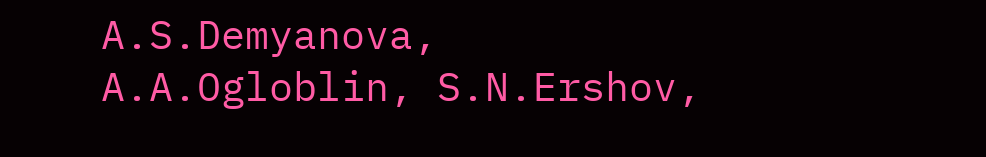A.S.Demyanova, A.A.Ogloblin, S.N.Ershov,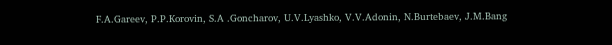F.A.Gareev, P.P.Korovin, S.A .Goncharov, U.V.Lyashko, V.V.Adonin, N.Burtebaev, J.M.Bang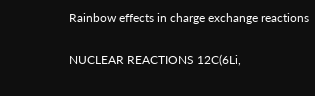Rainbow effects in charge exchange reactions

NUCLEAR REACTIONS 12C(6Li,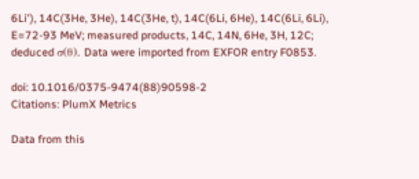6Li'), 14C(3He, 3He), 14C(3He, t), 14C(6Li, 6He), 14C(6Li, 6Li), E=72-93 MeV; measured products, 14C, 14N, 6He, 3H, 12C; deduced σ(θ). Data were imported from EXFOR entry F0853.

doi: 10.1016/0375-9474(88)90598-2
Citations: PlumX Metrics

Data from this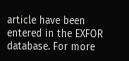article have been entered in the EXFOR database. For more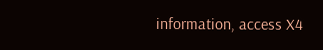information, access X4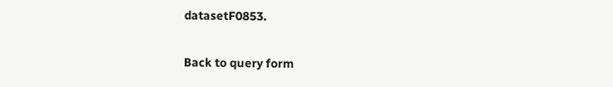datasetF0853.

Back to query form